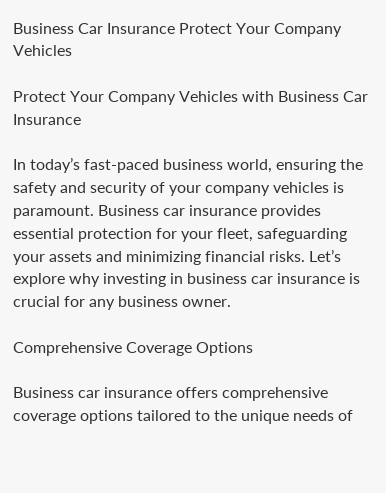Business Car Insurance Protect Your Company Vehicles

Protect Your Company Vehicles with Business Car Insurance

In today’s fast-paced business world, ensuring the safety and security of your company vehicles is paramount. Business car insurance provides essential protection for your fleet, safeguarding your assets and minimizing financial risks. Let’s explore why investing in business car insurance is crucial for any business owner.

Comprehensive Coverage Options

Business car insurance offers comprehensive coverage options tailored to the unique needs of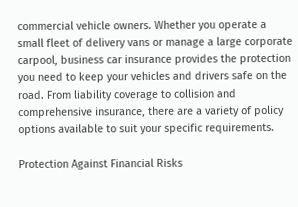commercial vehicle owners. Whether you operate a small fleet of delivery vans or manage a large corporate carpool, business car insurance provides the protection you need to keep your vehicles and drivers safe on the road. From liability coverage to collision and comprehensive insurance, there are a variety of policy options available to suit your specific requirements.

Protection Against Financial Risks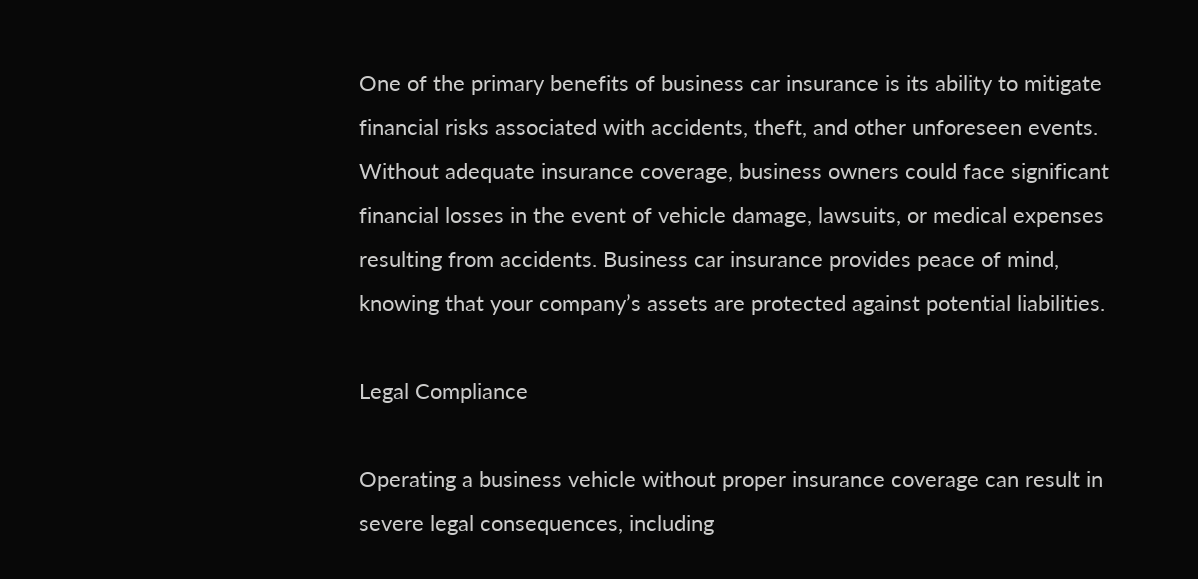One of the primary benefits of business car insurance is its ability to mitigate financial risks associated with accidents, theft, and other unforeseen events. Without adequate insurance coverage, business owners could face significant financial losses in the event of vehicle damage, lawsuits, or medical expenses resulting from accidents. Business car insurance provides peace of mind, knowing that your company’s assets are protected against potential liabilities.

Legal Compliance

Operating a business vehicle without proper insurance coverage can result in severe legal consequences, including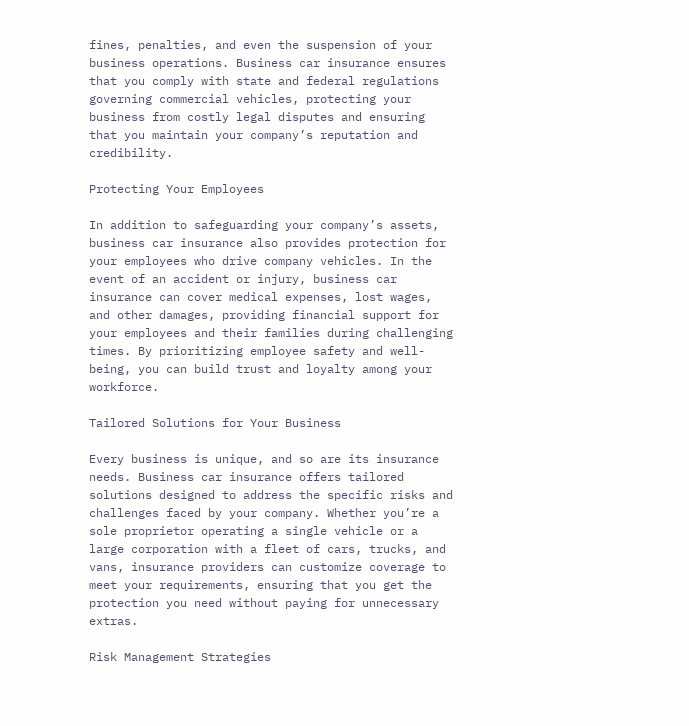fines, penalties, and even the suspension of your business operations. Business car insurance ensures that you comply with state and federal regulations governing commercial vehicles, protecting your business from costly legal disputes and ensuring that you maintain your company’s reputation and credibility.

Protecting Your Employees

In addition to safeguarding your company’s assets, business car insurance also provides protection for your employees who drive company vehicles. In the event of an accident or injury, business car insurance can cover medical expenses, lost wages, and other damages, providing financial support for your employees and their families during challenging times. By prioritizing employee safety and well-being, you can build trust and loyalty among your workforce.

Tailored Solutions for Your Business

Every business is unique, and so are its insurance needs. Business car insurance offers tailored solutions designed to address the specific risks and challenges faced by your company. Whether you’re a sole proprietor operating a single vehicle or a large corporation with a fleet of cars, trucks, and vans, insurance providers can customize coverage to meet your requirements, ensuring that you get the protection you need without paying for unnecessary extras.

Risk Management Strategies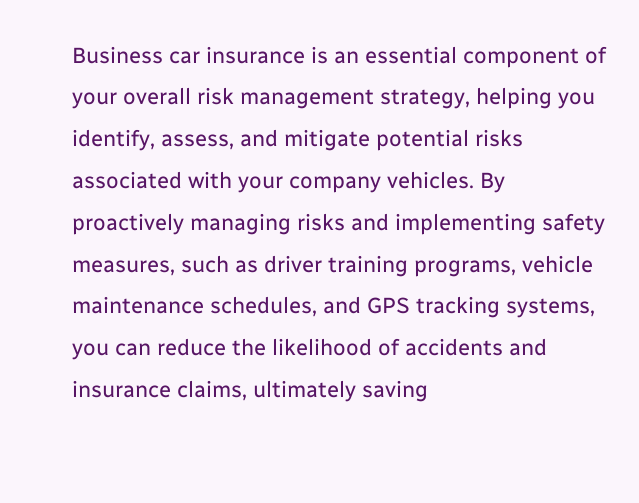Business car insurance is an essential component of your overall risk management strategy, helping you identify, assess, and mitigate potential risks associated with your company vehicles. By proactively managing risks and implementing safety measures, such as driver training programs, vehicle maintenance schedules, and GPS tracking systems, you can reduce the likelihood of accidents and insurance claims, ultimately saving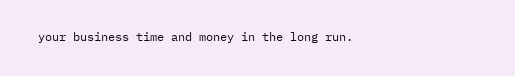your business time and money in the long run.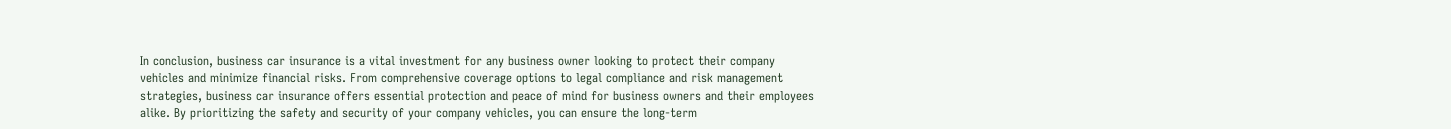In conclusion, business car insurance is a vital investment for any business owner looking to protect their company vehicles and minimize financial risks. From comprehensive coverage options to legal compliance and risk management strategies, business car insurance offers essential protection and peace of mind for business owners and their employees alike. By prioritizing the safety and security of your company vehicles, you can ensure the long-term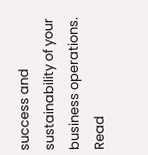success and sustainability of your business operations. Read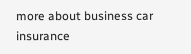more about business car insurance